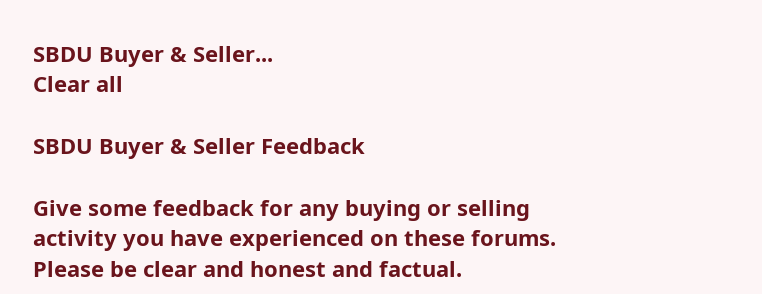SBDU Buyer & Seller...
Clear all

SBDU Buyer & Seller Feedback

Give some feedback for any buying or selling activity you have experienced on these forums. Please be clear and honest and factual.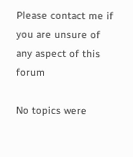Please contact me if you are unsure of any aspect of this forum

No topics were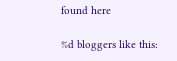found here

%d bloggers like this: